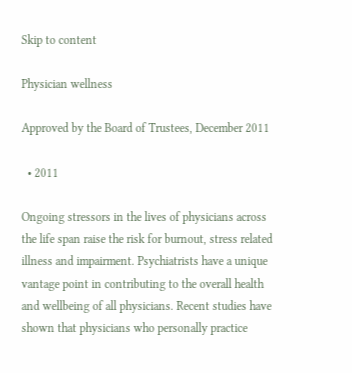Skip to content

Physician wellness

Approved by the Board of Trustees, December 2011

  • 2011

Ongoing stressors in the lives of physicians across the life span raise the risk for burnout, stress related illness and impairment. Psychiatrists have a unique vantage point in contributing to the overall health and wellbeing of all physicians. Recent studies have shown that physicians who personally practice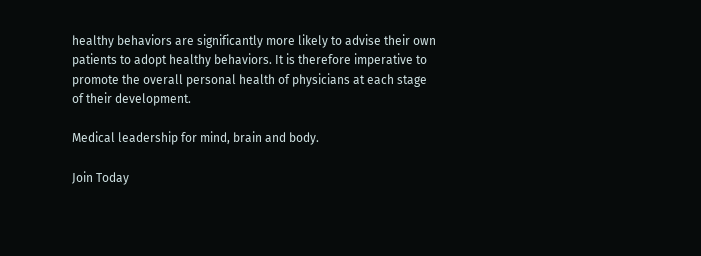healthy behaviors are significantly more likely to advise their own patients to adopt healthy behaviors. It is therefore imperative to promote the overall personal health of physicians at each stage of their development.

Medical leadership for mind, brain and body.

Join Today